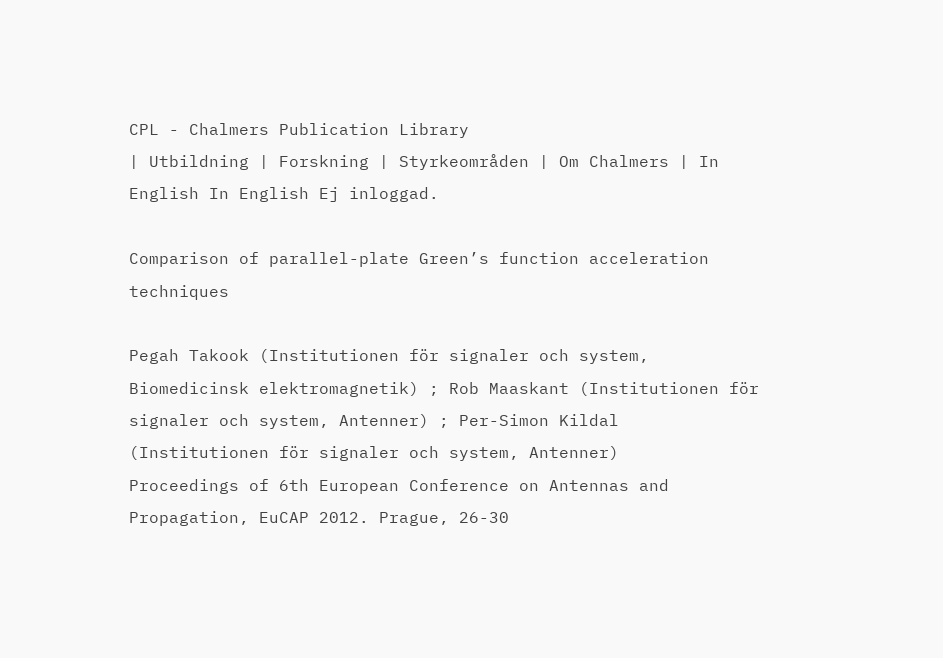CPL - Chalmers Publication Library
| Utbildning | Forskning | Styrkeområden | Om Chalmers | In English In English Ej inloggad.

Comparison of parallel-plate Green’s function acceleration techniques

Pegah Takook (Institutionen för signaler och system, Biomedicinsk elektromagnetik) ; Rob Maaskant (Institutionen för signaler och system, Antenner) ; Per-Simon Kildal (Institutionen för signaler och system, Antenner)
Proceedings of 6th European Conference on Antennas and Propagation, EuCAP 2012. Prague, 26-30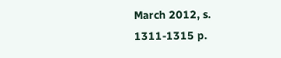March 2012, s. 1311-1315 p.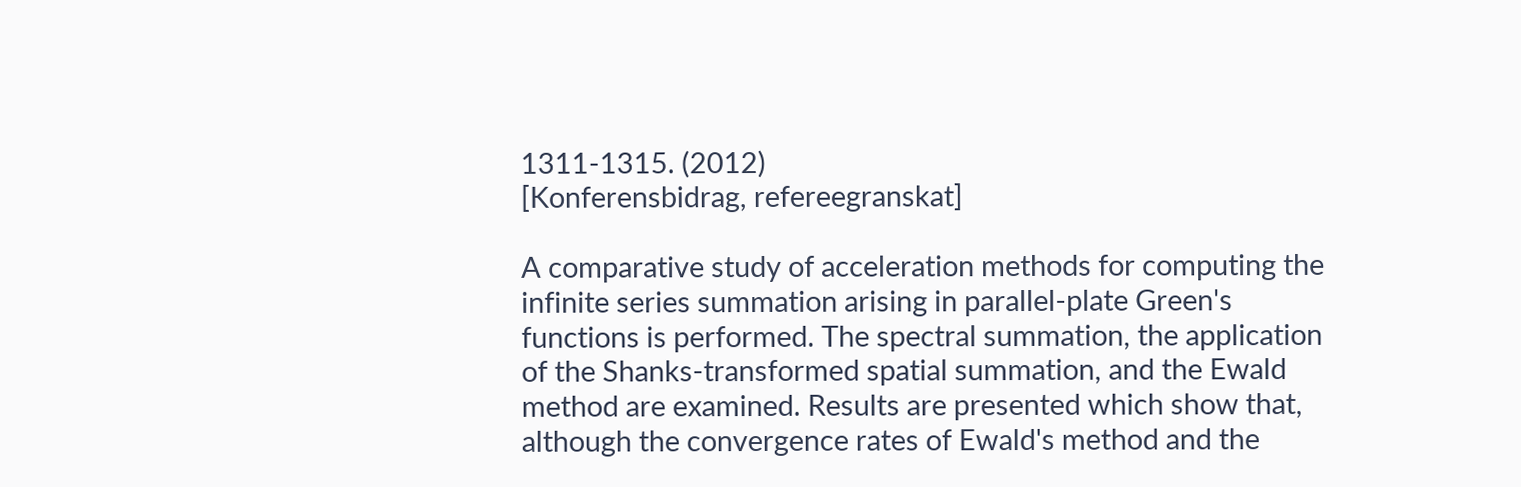1311-1315. (2012)
[Konferensbidrag, refereegranskat]

A comparative study of acceleration methods for computing the infinite series summation arising in parallel-plate Green's functions is performed. The spectral summation, the application of the Shanks-transformed spatial summation, and the Ewald method are examined. Results are presented which show that, although the convergence rates of Ewald's method and the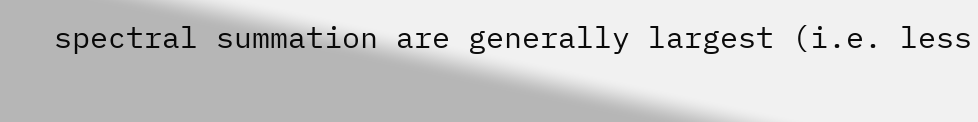spectral summation are generally largest (i.e. less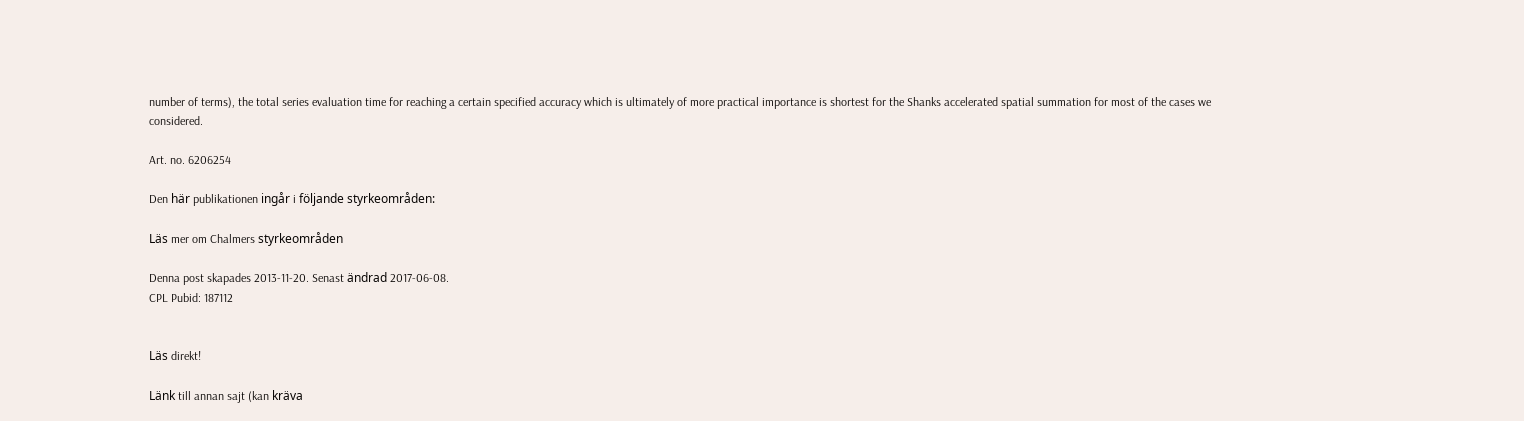number of terms), the total series evaluation time for reaching a certain specified accuracy which is ultimately of more practical importance is shortest for the Shanks accelerated spatial summation for most of the cases we considered.

Art. no. 6206254

Den här publikationen ingår i följande styrkeområden:

Läs mer om Chalmers styrkeområden

Denna post skapades 2013-11-20. Senast ändrad 2017-06-08.
CPL Pubid: 187112


Läs direkt!

Länk till annan sajt (kan kräva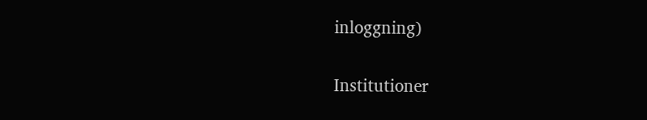inloggning)

Institutioner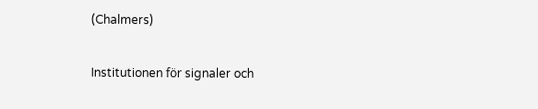(Chalmers)

Institutionen för signaler och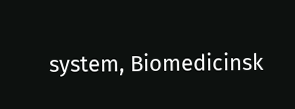system, Biomedicinsk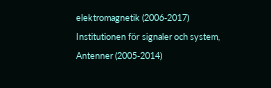elektromagnetik (2006-2017)
Institutionen för signaler och system, Antenner (2005-2014)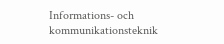Informations- och kommunikationsteknik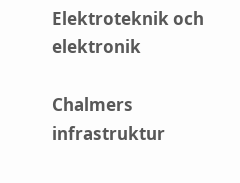Elektroteknik och elektronik

Chalmers infrastruktur